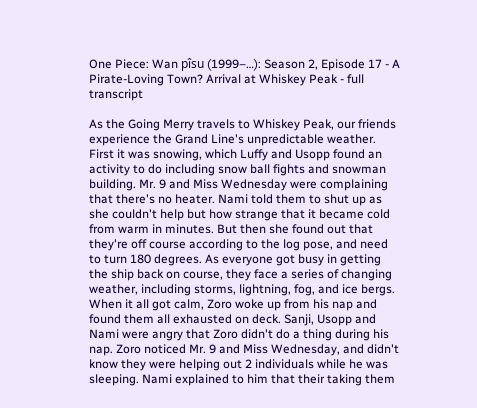One Piece: Wan pîsu (1999–…): Season 2, Episode 17 - A Pirate-Loving Town? Arrival at Whiskey Peak - full transcript

As the Going Merry travels to Whiskey Peak, our friends experience the Grand Line's unpredictable weather. First it was snowing, which Luffy and Usopp found an activity to do including snow ball fights and snowman building. Mr. 9 and Miss Wednesday were complaining that there's no heater. Nami told them to shut up as she couldn't help but how strange that it became cold from warm in minutes. But then she found out that they're off course according to the log pose, and need to turn 180 degrees. As everyone got busy in getting the ship back on course, they face a series of changing weather, including storms, lightning, fog, and ice bergs. When it all got calm, Zoro woke up from his nap and found them all exhausted on deck. Sanji, Usopp and Nami were angry that Zoro didn't do a thing during his nap. Zoro noticed Mr. 9 and Miss Wednesday, and didn't know they were helping out 2 individuals while he was sleeping. Nami explained to him that their taking them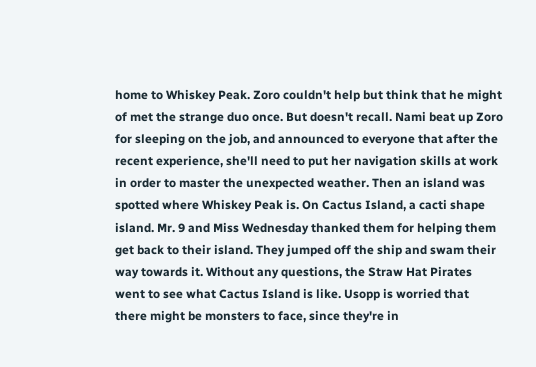home to Whiskey Peak. Zoro couldn't help but think that he might of met the strange duo once. But doesn't recall. Nami beat up Zoro for sleeping on the job, and announced to everyone that after the recent experience, she'll need to put her navigation skills at work in order to master the unexpected weather. Then an island was spotted where Whiskey Peak is. On Cactus Island, a cacti shape island. Mr. 9 and Miss Wednesday thanked them for helping them get back to their island. They jumped off the ship and swam their way towards it. Without any questions, the Straw Hat Pirates went to see what Cactus Island is like. Usopp is worried that there might be monsters to face, since they're in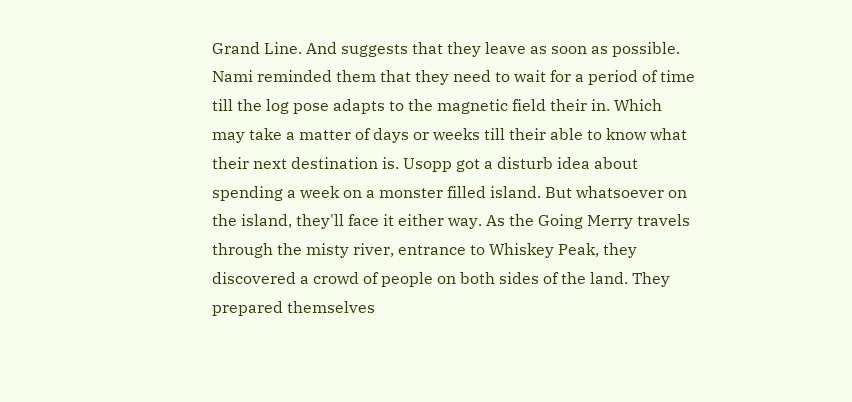Grand Line. And suggests that they leave as soon as possible. Nami reminded them that they need to wait for a period of time till the log pose adapts to the magnetic field their in. Which may take a matter of days or weeks till their able to know what their next destination is. Usopp got a disturb idea about spending a week on a monster filled island. But whatsoever on the island, they'll face it either way. As the Going Merry travels through the misty river, entrance to Whiskey Peak, they discovered a crowd of people on both sides of the land. They prepared themselves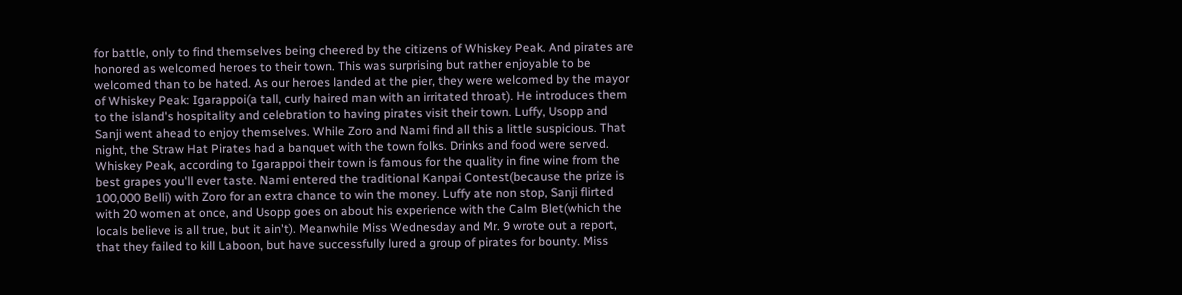for battle, only to find themselves being cheered by the citizens of Whiskey Peak. And pirates are honored as welcomed heroes to their town. This was surprising but rather enjoyable to be welcomed than to be hated. As our heroes landed at the pier, they were welcomed by the mayor of Whiskey Peak: Igarappoi(a tall, curly haired man with an irritated throat). He introduces them to the island's hospitality and celebration to having pirates visit their town. Luffy, Usopp and Sanji went ahead to enjoy themselves. While Zoro and Nami find all this a little suspicious. That night, the Straw Hat Pirates had a banquet with the town folks. Drinks and food were served. Whiskey Peak, according to Igarappoi their town is famous for the quality in fine wine from the best grapes you'll ever taste. Nami entered the traditional Kanpai Contest(because the prize is 100,000 Belli) with Zoro for an extra chance to win the money. Luffy ate non stop, Sanji flirted with 20 women at once, and Usopp goes on about his experience with the Calm Blet(which the locals believe is all true, but it ain't). Meanwhile Miss Wednesday and Mr. 9 wrote out a report, that they failed to kill Laboon, but have successfully lured a group of pirates for bounty. Miss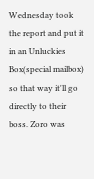Wednesday took the report and put it in an Unluckies Box(special mailbox) so that way it'll go directly to their boss. Zoro was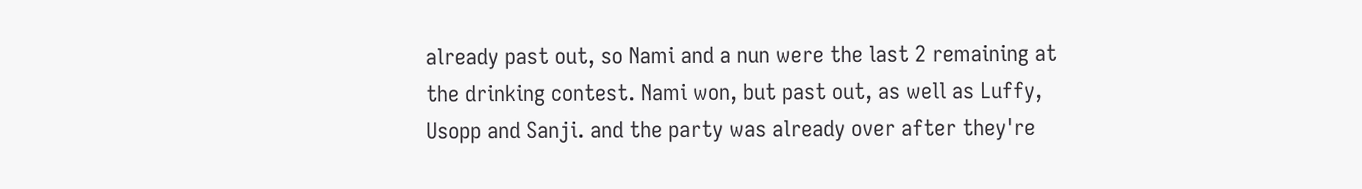already past out, so Nami and a nun were the last 2 remaining at the drinking contest. Nami won, but past out, as well as Luffy, Usopp and Sanji. and the party was already over after they're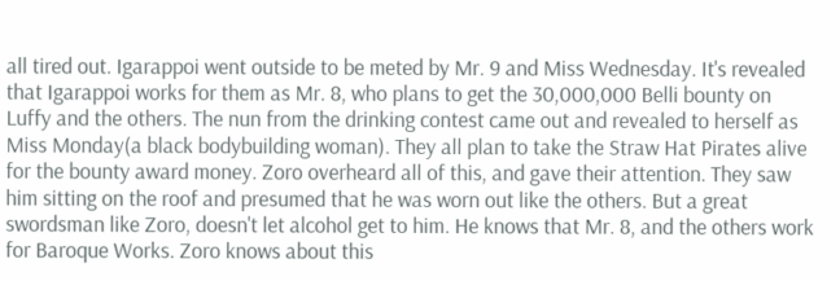all tired out. Igarappoi went outside to be meted by Mr. 9 and Miss Wednesday. It's revealed that Igarappoi works for them as Mr. 8, who plans to get the 30,000,000 Belli bounty on Luffy and the others. The nun from the drinking contest came out and revealed to herself as Miss Monday(a black bodybuilding woman). They all plan to take the Straw Hat Pirates alive for the bounty award money. Zoro overheard all of this, and gave their attention. They saw him sitting on the roof and presumed that he was worn out like the others. But a great swordsman like Zoro, doesn't let alcohol get to him. He knows that Mr. 8, and the others work for Baroque Works. Zoro knows about this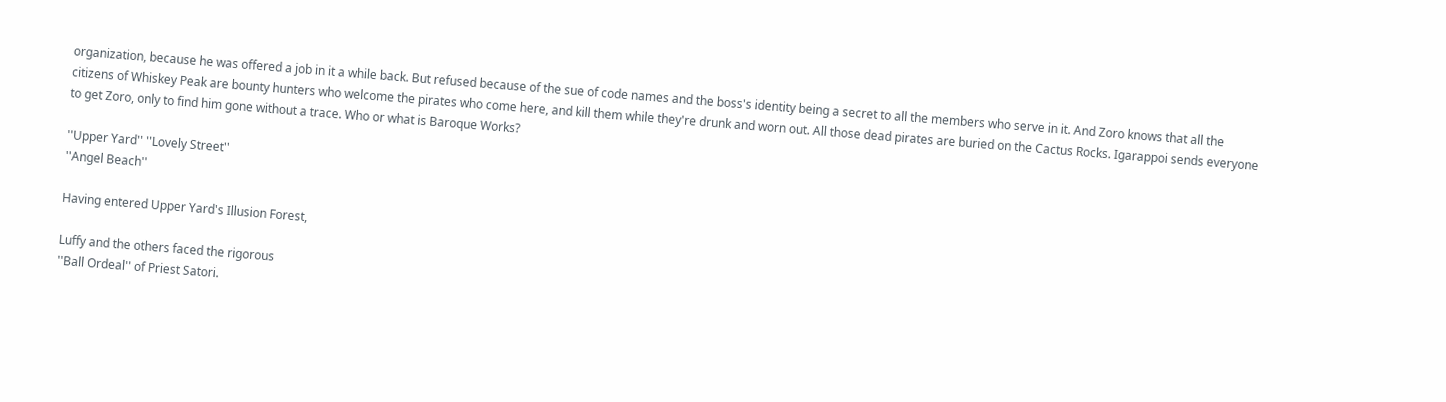organization, because he was offered a job in it a while back. But refused because of the sue of code names and the boss's identity being a secret to all the members who serve in it. And Zoro knows that all the citizens of Whiskey Peak are bounty hunters who welcome the pirates who come here, and kill them while they're drunk and worn out. All those dead pirates are buried on the Cactus Rocks. Igarappoi sends everyone to get Zoro, only to find him gone without a trace. Who or what is Baroque Works?

''Upper Yard'' ''Lovely Street''
''Angel Beach''

Having entered Upper Yard's Illusion Forest,

Luffy and the others faced the rigorous
''Ball Ordeal'' of Priest Satori.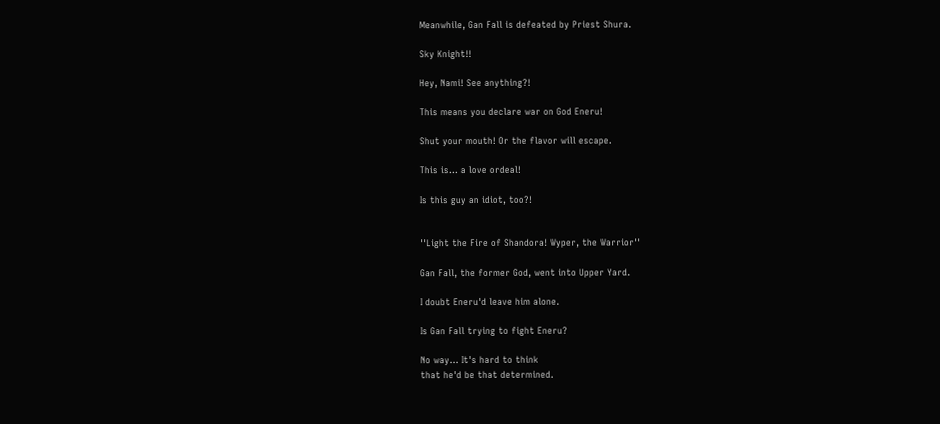Meanwhile, Gan Fall is defeated by Priest Shura.

Sky Knight!!

Hey, Nami! See anything?!

This means you declare war on God Eneru!

Shut your mouth! Or the flavor will escape.

This is... a love ordeal!

Is this guy an idiot, too?!


''Light the Fire of Shandora! Wyper, the Warrior''

Gan Fall, the former God, went into Upper Yard.

I doubt Eneru'd leave him alone.

Is Gan Fall trying to fight Eneru?

No way... It's hard to think
that he'd be that determined.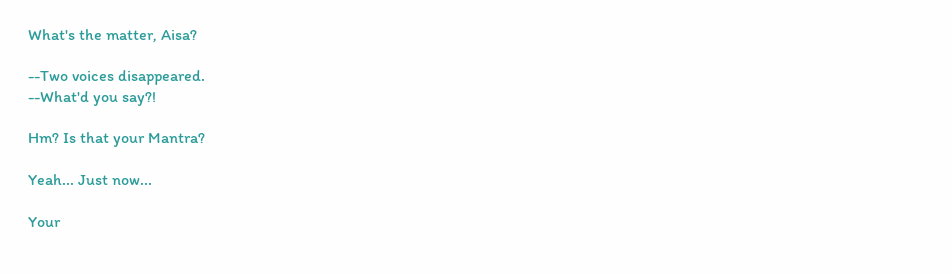What's the matter, Aisa?

--Two voices disappeared.
--What'd you say?!

Hm? Is that your Mantra?

Yeah... Just now...

Your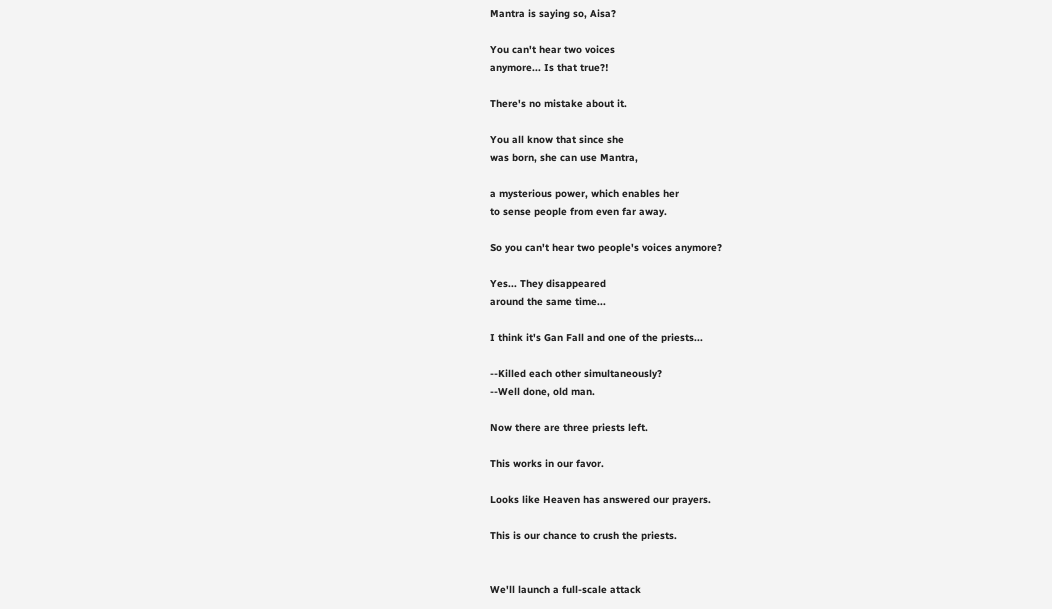Mantra is saying so, Aisa?

You can't hear two voices
anymore... Is that true?!

There's no mistake about it.

You all know that since she
was born, she can use Mantra,

a mysterious power, which enables her
to sense people from even far away.

So you can't hear two people's voices anymore?

Yes... They disappeared
around the same time...

I think it's Gan Fall and one of the priests...

--Killed each other simultaneously?
--Well done, old man.

Now there are three priests left.

This works in our favor.

Looks like Heaven has answered our prayers.

This is our chance to crush the priests.


We'll launch a full-scale attack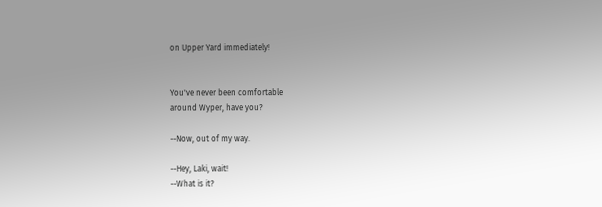on Upper Yard immediately!


You've never been comfortable
around Wyper, have you?

--Now, out of my way.

--Hey, Laki, wait!
--What is it?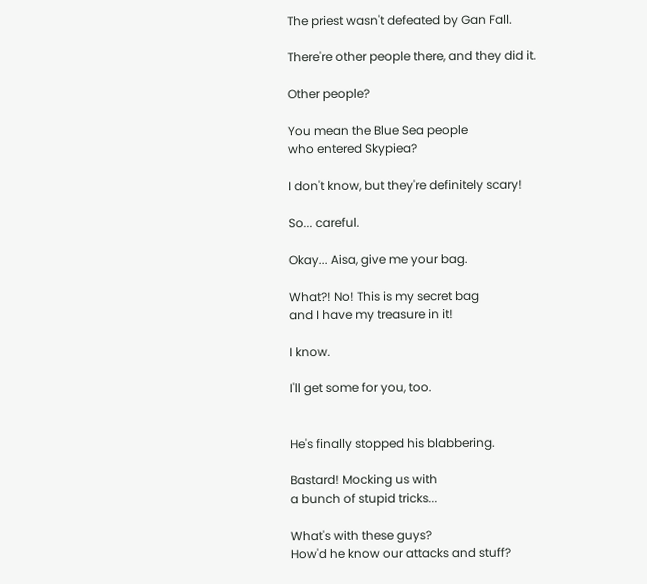The priest wasn't defeated by Gan Fall.

There're other people there, and they did it.

Other people?

You mean the Blue Sea people
who entered Skypiea?

I don't know, but they're definitely scary!

So... careful.

Okay... Aisa, give me your bag.

What?! No! This is my secret bag
and I have my treasure in it!

I know.

I'll get some for you, too.


He's finally stopped his blabbering.

Bastard! Mocking us with
a bunch of stupid tricks...

What's with these guys?
How'd he know our attacks and stuff?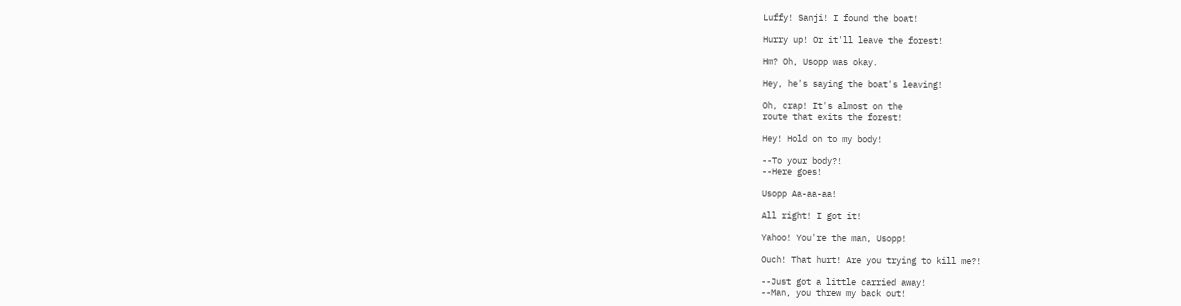Luffy! Sanji! I found the boat!

Hurry up! Or it'll leave the forest!

Hm? Oh, Usopp was okay.

Hey, he's saying the boat's leaving!

Oh, crap! It's almost on the
route that exits the forest!

Hey! Hold on to my body!

--To your body?!
--Here goes!

Usopp Aa-aa-aa!

All right! I got it!

Yahoo! You're the man, Usopp!

Ouch! That hurt! Are you trying to kill me?!

--Just got a little carried away!
--Man, you threw my back out!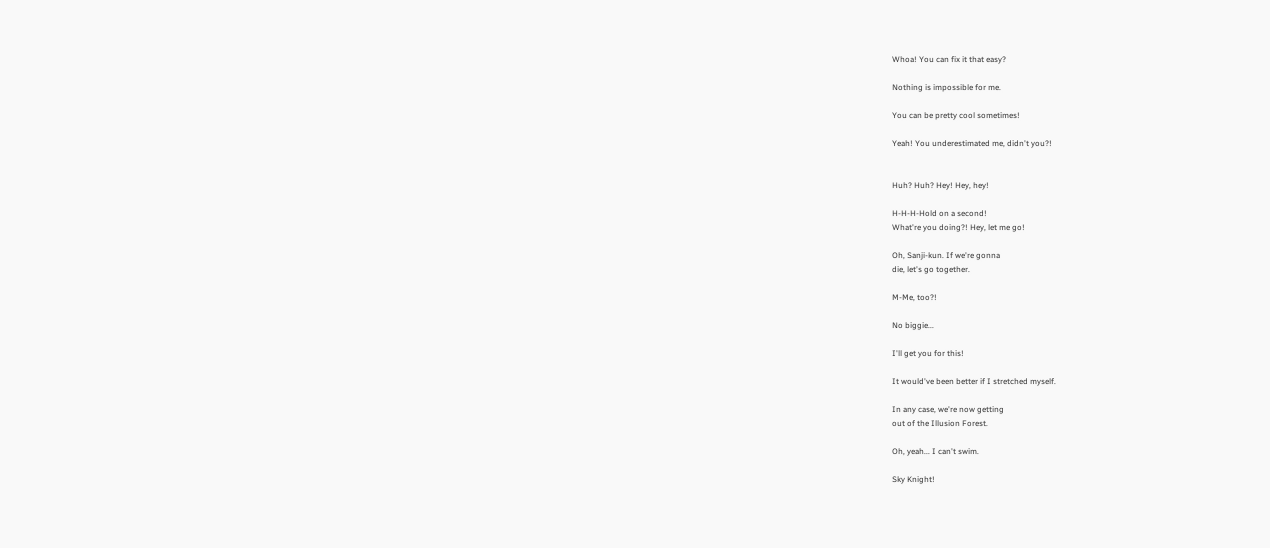Whoa! You can fix it that easy?

Nothing is impossible for me.

You can be pretty cool sometimes!

Yeah! You underestimated me, didn't you?!


Huh? Huh? Hey! Hey, hey!

H-H-H-Hold on a second!
What're you doing?! Hey, let me go!

Oh, Sanji-kun. If we're gonna
die, let's go together.

M-Me, too?!

No biggie...

I'll get you for this!

It would've been better if I stretched myself.

In any case, we're now getting
out of the Illusion Forest.

Oh, yeah... I can't swim.

Sky Knight!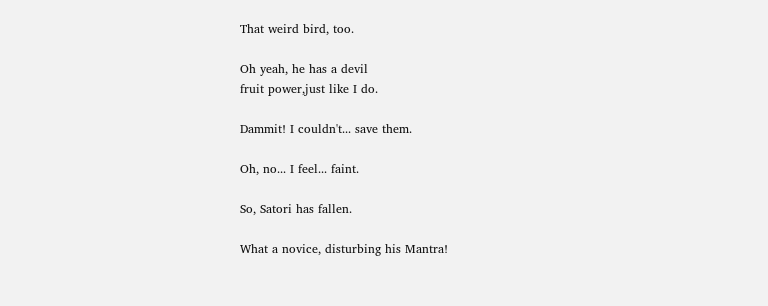That weird bird, too.

Oh yeah, he has a devil
fruit power,just like I do.

Dammit! I couldn't... save them.

Oh, no... I feel... faint.

So, Satori has fallen.

What a novice, disturbing his Mantra!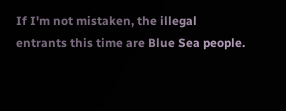If I'm not mistaken, the illegal
entrants this time are Blue Sea people.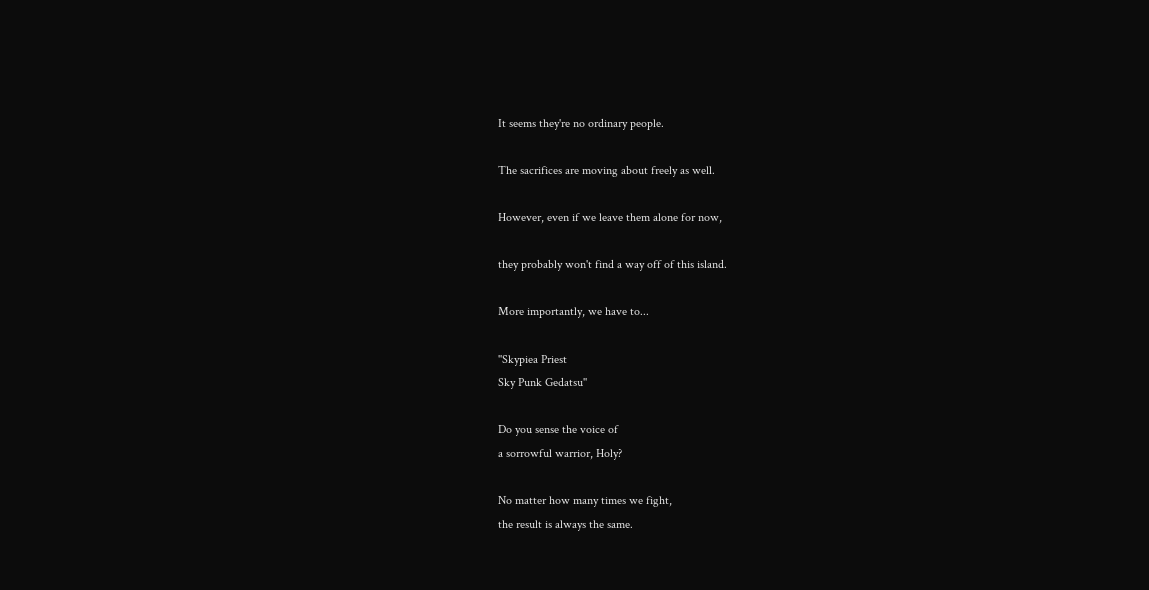It seems they're no ordinary people.

The sacrifices are moving about freely as well.

However, even if we leave them alone for now,

they probably won't find a way off of this island.

More importantly, we have to...

''Skypiea Priest
Sky Punk Gedatsu''

Do you sense the voice of
a sorrowful warrior, Holy?

No matter how many times we fight,
the result is always the same.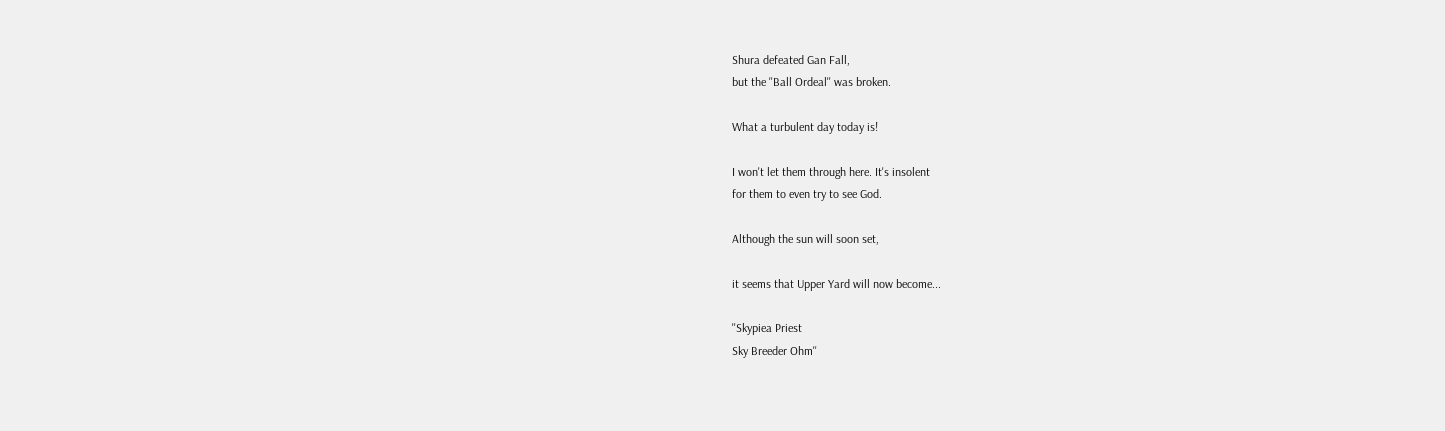Shura defeated Gan Fall,
but the ''Ball Ordeal'' was broken.

What a turbulent day today is!

I won't let them through here. It's insolent
for them to even try to see God.

Although the sun will soon set,

it seems that Upper Yard will now become...

''Skypiea Priest
Sky Breeder Ohm''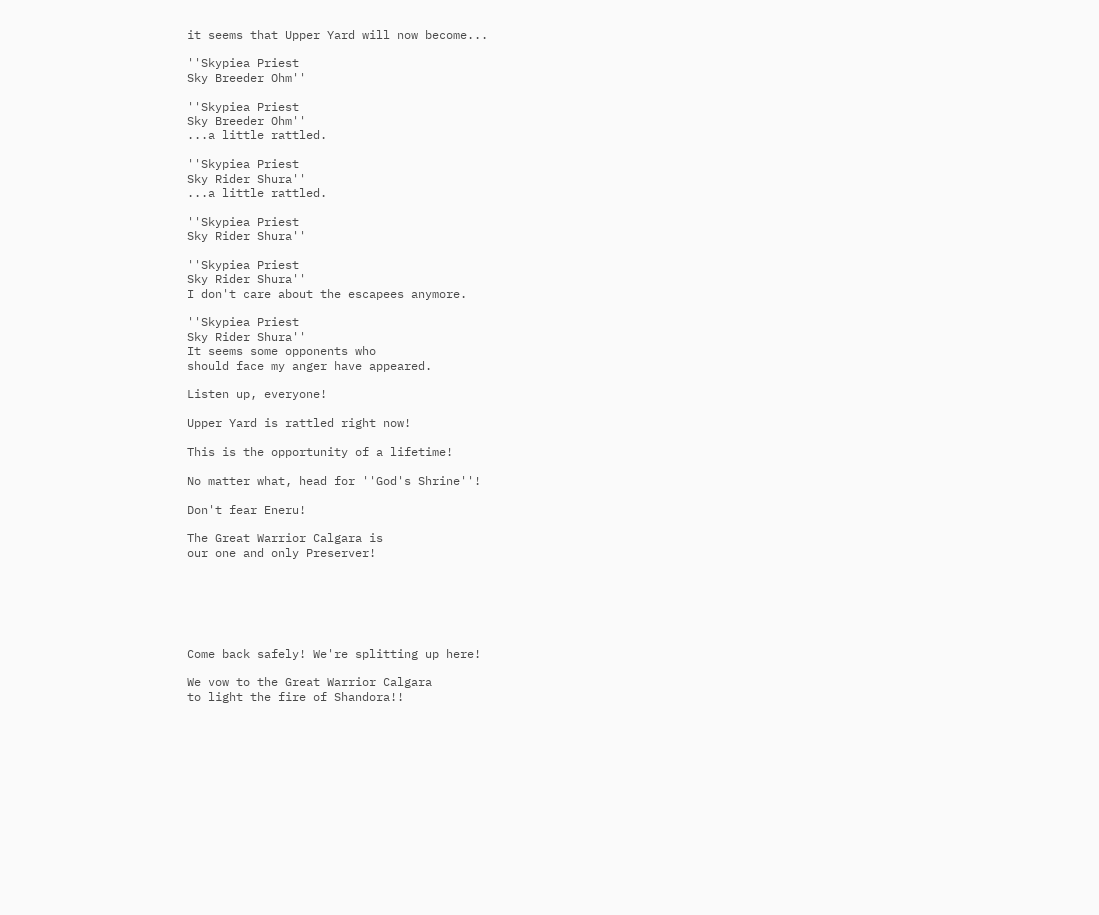it seems that Upper Yard will now become...

''Skypiea Priest
Sky Breeder Ohm''

''Skypiea Priest
Sky Breeder Ohm''
...a little rattled.

''Skypiea Priest
Sky Rider Shura''
...a little rattled.

''Skypiea Priest
Sky Rider Shura''

''Skypiea Priest
Sky Rider Shura''
I don't care about the escapees anymore.

''Skypiea Priest
Sky Rider Shura''
It seems some opponents who
should face my anger have appeared.

Listen up, everyone!

Upper Yard is rattled right now!

This is the opportunity of a lifetime!

No matter what, head for ''God's Shrine''!

Don't fear Eneru!

The Great Warrior Calgara is
our one and only Preserver!






Come back safely! We're splitting up here!

We vow to the Great Warrior Calgara
to light the fire of Shandora!!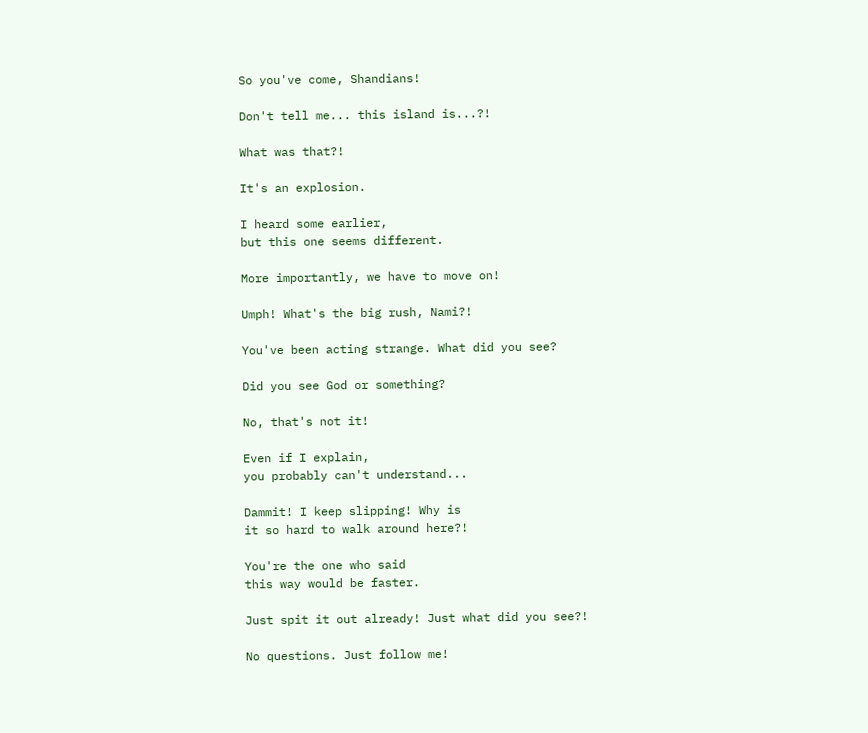So you've come, Shandians!

Don't tell me... this island is...?!

What was that?!

It's an explosion.

I heard some earlier,
but this one seems different.

More importantly, we have to move on!

Umph! What's the big rush, Nami?!

You've been acting strange. What did you see?

Did you see God or something?

No, that's not it!

Even if I explain,
you probably can't understand...

Dammit! I keep slipping! Why is
it so hard to walk around here?!

You're the one who said
this way would be faster.

Just spit it out already! Just what did you see?!

No questions. Just follow me!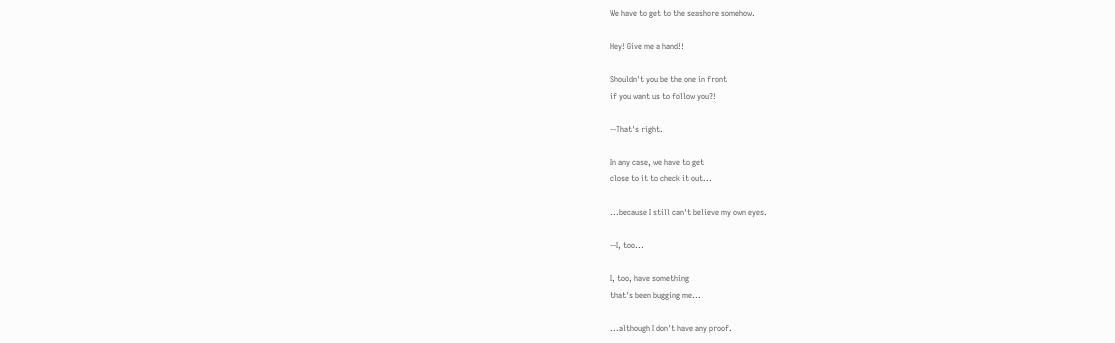We have to get to the seashore somehow.

Hey! Give me a hand!!

Shouldn't you be the one in front
if you want us to follow you?!

--That's right.

In any case, we have to get
close to it to check it out...

...because I still can't believe my own eyes.

--I, too...

I, too, have something
that's been bugging me...

...although I don't have any proof.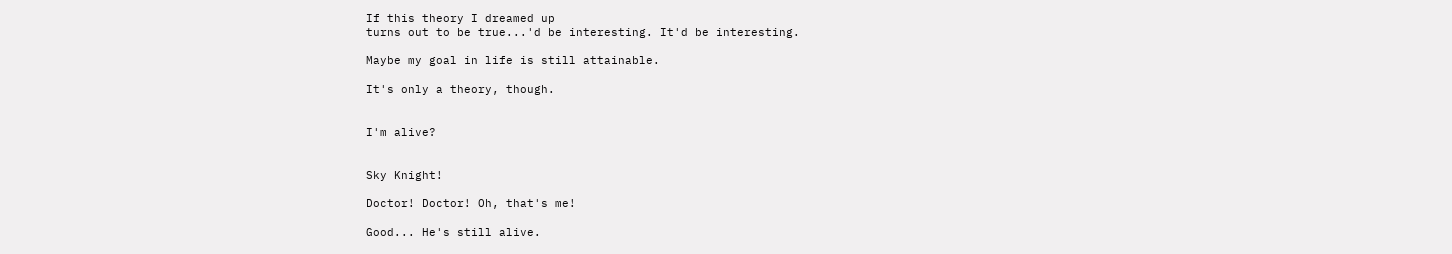If this theory I dreamed up
turns out to be true...'d be interesting. It'd be interesting.

Maybe my goal in life is still attainable.

It's only a theory, though.


I'm alive?


Sky Knight!

Doctor! Doctor! Oh, that's me!

Good... He's still alive.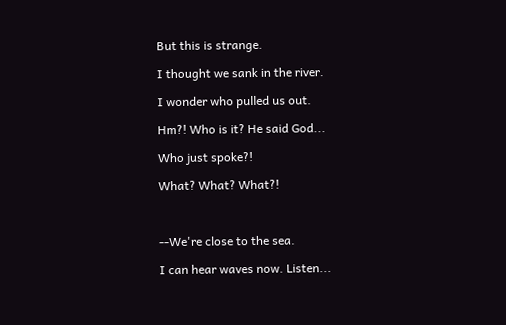But this is strange.

I thought we sank in the river.

I wonder who pulled us out.

Hm?! Who is it? He said God...

Who just spoke?!

What? What? What?!



--We're close to the sea.

I can hear waves now. Listen...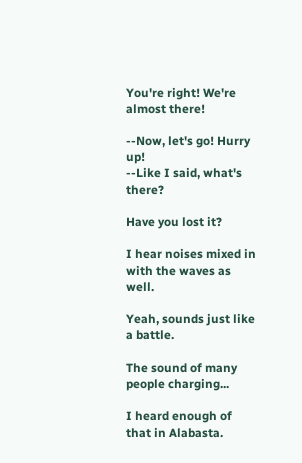You're right! We're almost there!

--Now, let's go! Hurry up!
--Like I said, what's there?

Have you lost it?

I hear noises mixed in with the waves as well.

Yeah, sounds just like a battle.

The sound of many people charging...

I heard enough of that in Alabasta.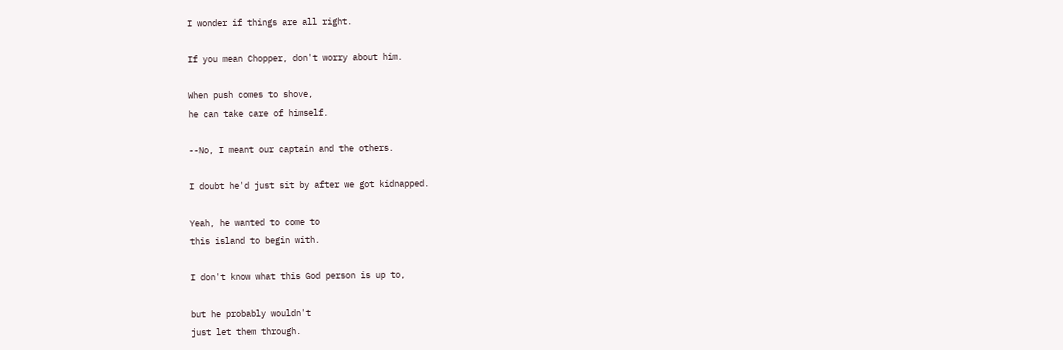I wonder if things are all right.

If you mean Chopper, don't worry about him.

When push comes to shove,
he can take care of himself.

--No, I meant our captain and the others.

I doubt he'd just sit by after we got kidnapped.

Yeah, he wanted to come to
this island to begin with.

I don't know what this God person is up to,

but he probably wouldn't
just let them through.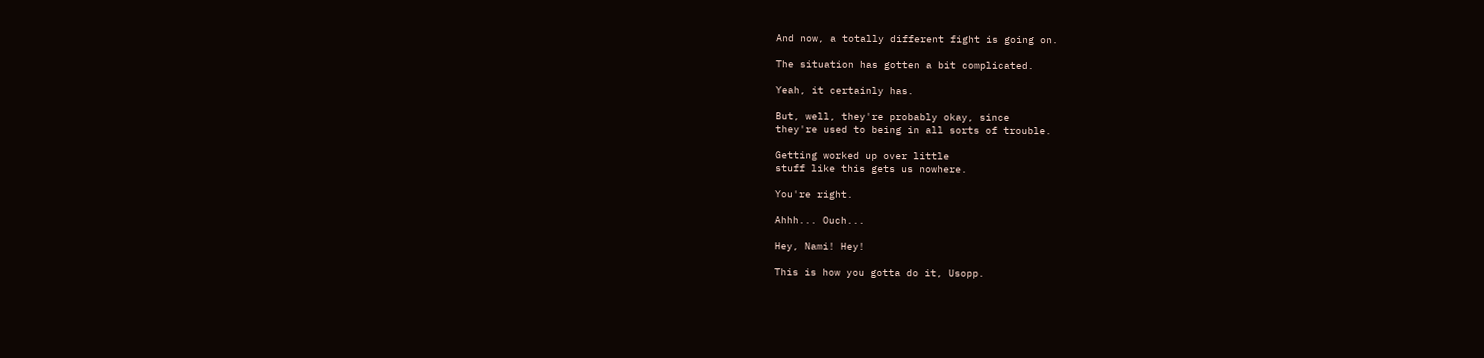And now, a totally different fight is going on.

The situation has gotten a bit complicated.

Yeah, it certainly has.

But, well, they're probably okay, since
they're used to being in all sorts of trouble.

Getting worked up over little
stuff like this gets us nowhere.

You're right.

Ahhh... Ouch...

Hey, Nami! Hey!

This is how you gotta do it, Usopp.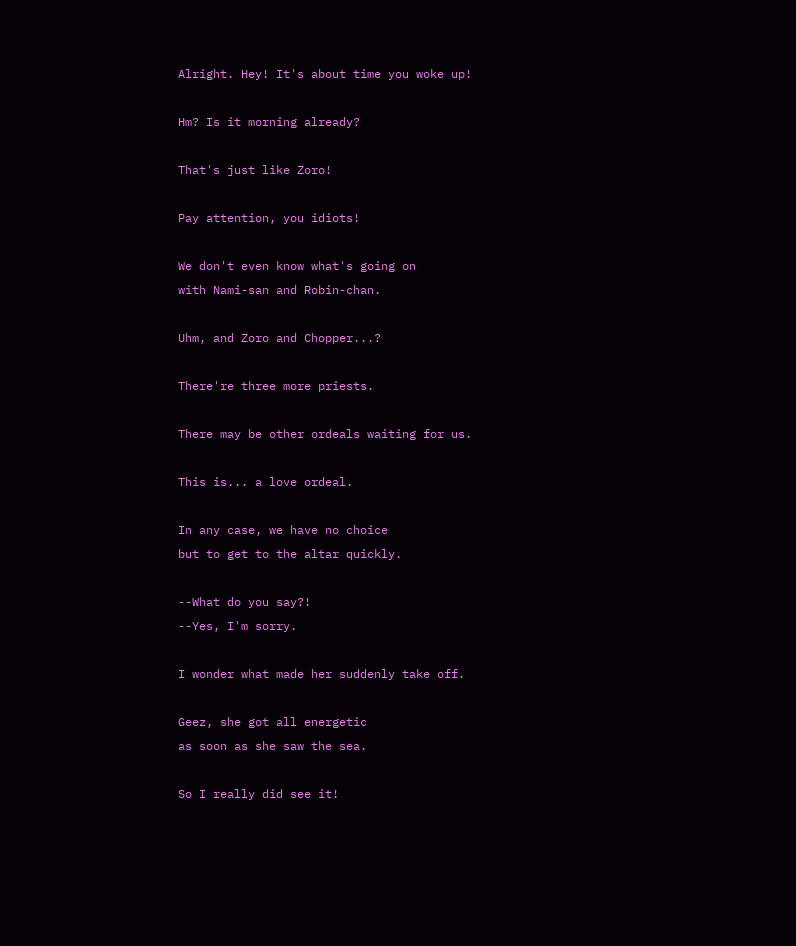Alright. Hey! It's about time you woke up!

Hm? Is it morning already?

That's just like Zoro!

Pay attention, you idiots!

We don't even know what's going on
with Nami-san and Robin-chan.

Uhm, and Zoro and Chopper...?

There're three more priests.

There may be other ordeals waiting for us.

This is... a love ordeal.

In any case, we have no choice
but to get to the altar quickly.

--What do you say?!
--Yes, I'm sorry.

I wonder what made her suddenly take off.

Geez, she got all energetic
as soon as she saw the sea.

So I really did see it!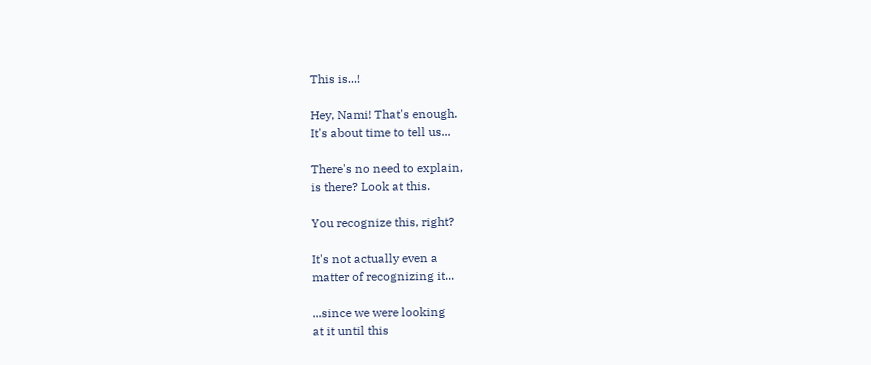This is...!

Hey, Nami! That's enough.
It's about time to tell us...

There's no need to explain,
is there? Look at this.

You recognize this, right?

It's not actually even a
matter of recognizing it...

...since we were looking
at it until this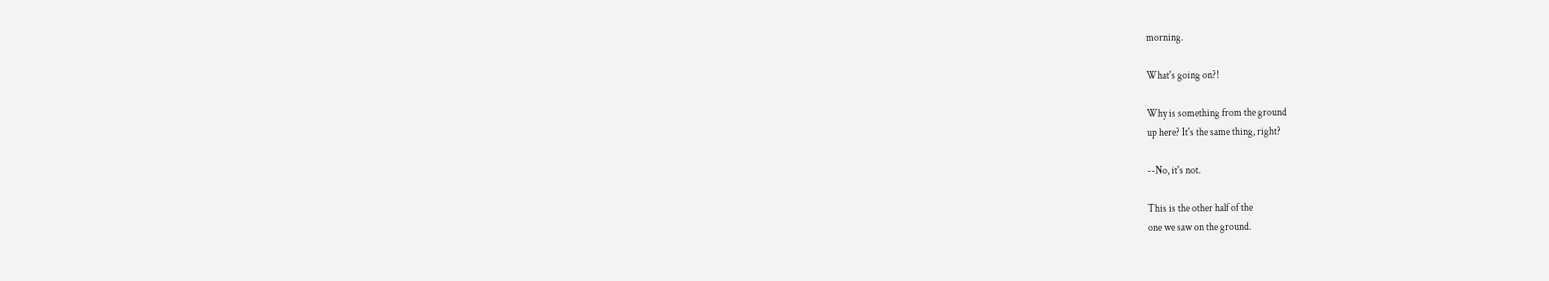morning.

What's going on?!

Why is something from the ground
up here? It's the same thing, right?

--No, it's not.

This is the other half of the
one we saw on the ground.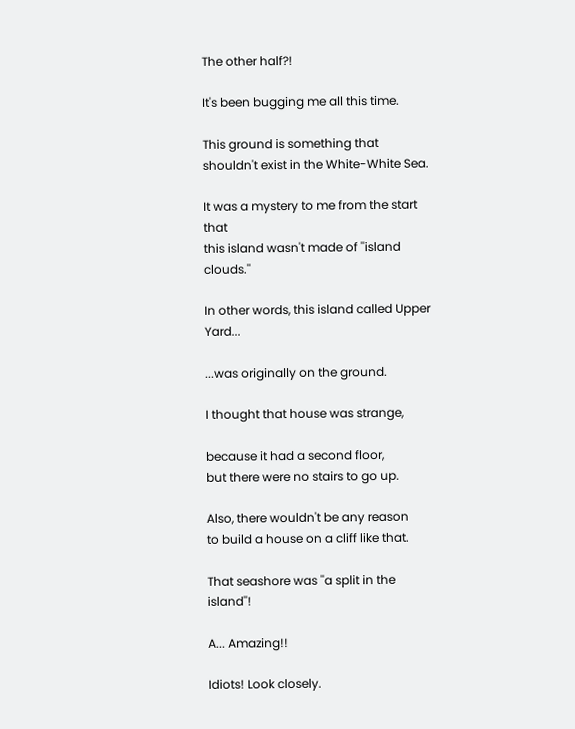The other half?!

It's been bugging me all this time.

This ground is something that
shouldn't exist in the White-White Sea.

It was a mystery to me from the start that
this island wasn't made of ''island clouds.''

In other words, this island called Upper Yard...

...was originally on the ground.

I thought that house was strange,

because it had a second floor,
but there were no stairs to go up.

Also, there wouldn't be any reason
to build a house on a cliff like that.

That seashore was ''a split in the island''!

A... Amazing!!

Idiots! Look closely.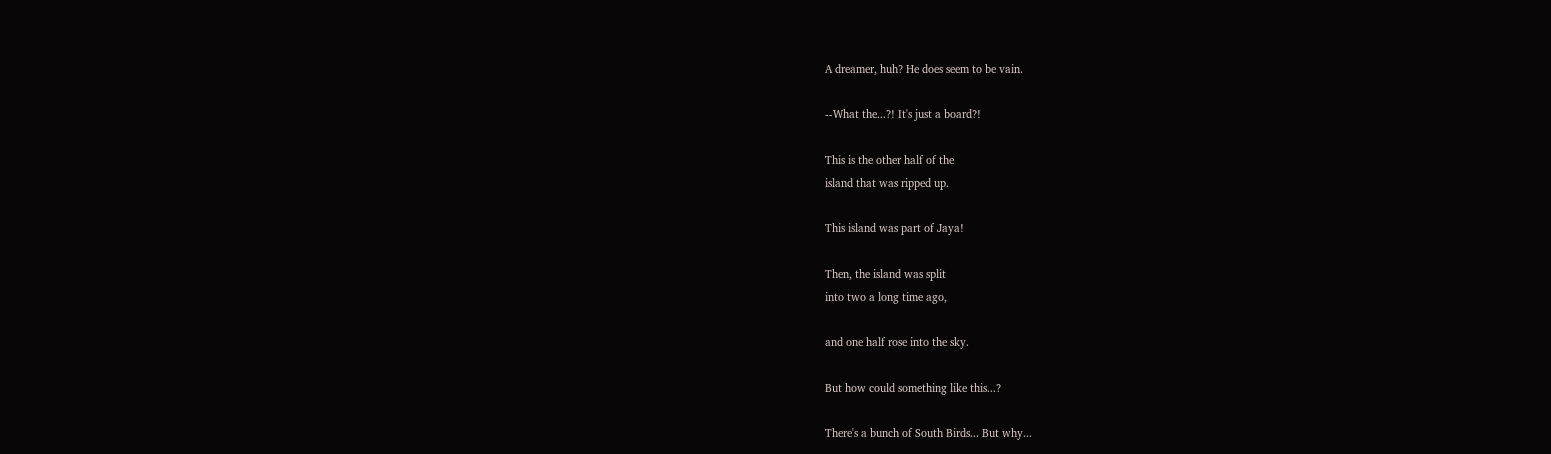A dreamer, huh? He does seem to be vain.

--What the...?! It's just a board?!

This is the other half of the
island that was ripped up.

This island was part of Jaya!

Then, the island was split
into two a long time ago,

and one half rose into the sky.

But how could something like this...?

There's a bunch of South Birds... But why...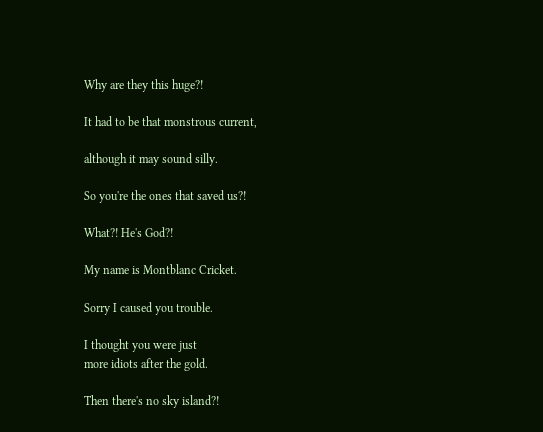Why are they this huge?!

It had to be that monstrous current,

although it may sound silly.

So you're the ones that saved us?!

What?! He's God?!

My name is Montblanc Cricket.

Sorry I caused you trouble.

I thought you were just
more idiots after the gold.

Then there's no sky island?!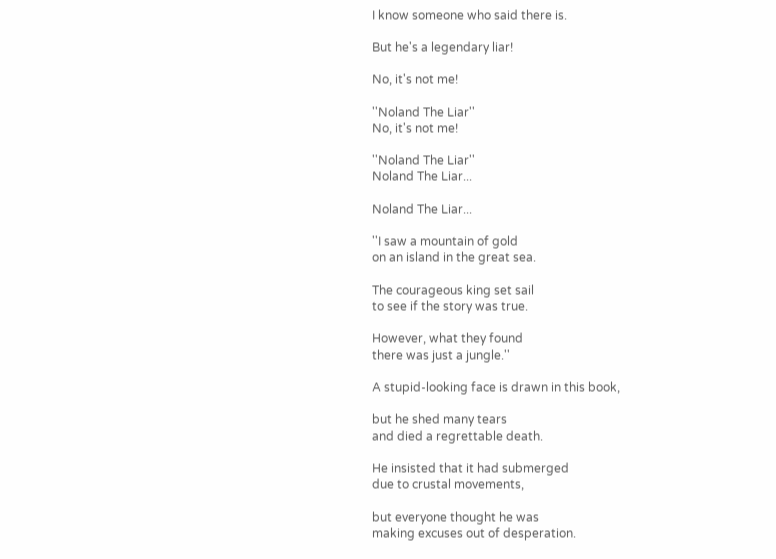I know someone who said there is.

But he's a legendary liar!

No, it's not me!

''Noland The Liar''
No, it's not me!

''Noland The Liar''
Noland The Liar...

Noland The Liar...

''I saw a mountain of gold
on an island in the great sea.

The courageous king set sail
to see if the story was true.

However, what they found
there was just a jungle.''

A stupid-looking face is drawn in this book,

but he shed many tears
and died a regrettable death.

He insisted that it had submerged
due to crustal movements,

but everyone thought he was
making excuses out of desperation.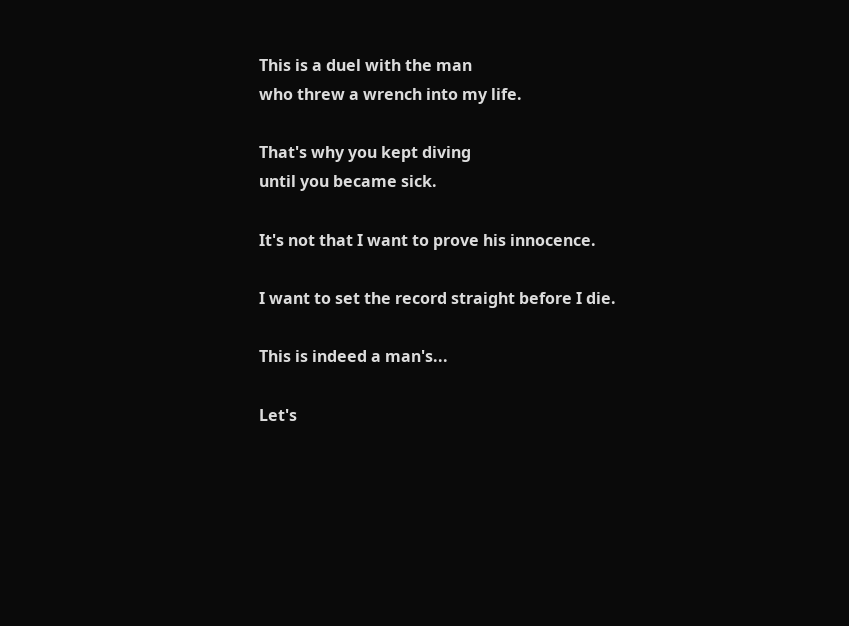This is a duel with the man
who threw a wrench into my life.

That's why you kept diving
until you became sick.

It's not that I want to prove his innocence.

I want to set the record straight before I die.

This is indeed a man's...

Let's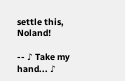settle this, Noland!

-- ♪ Take my hand... ♪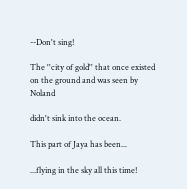--Don't sing!

The ''city of gold'' that once existed
on the ground and was seen by Noland

didn't sink into the ocean.

This part of Jaya has been...

...flying in the sky all this time!